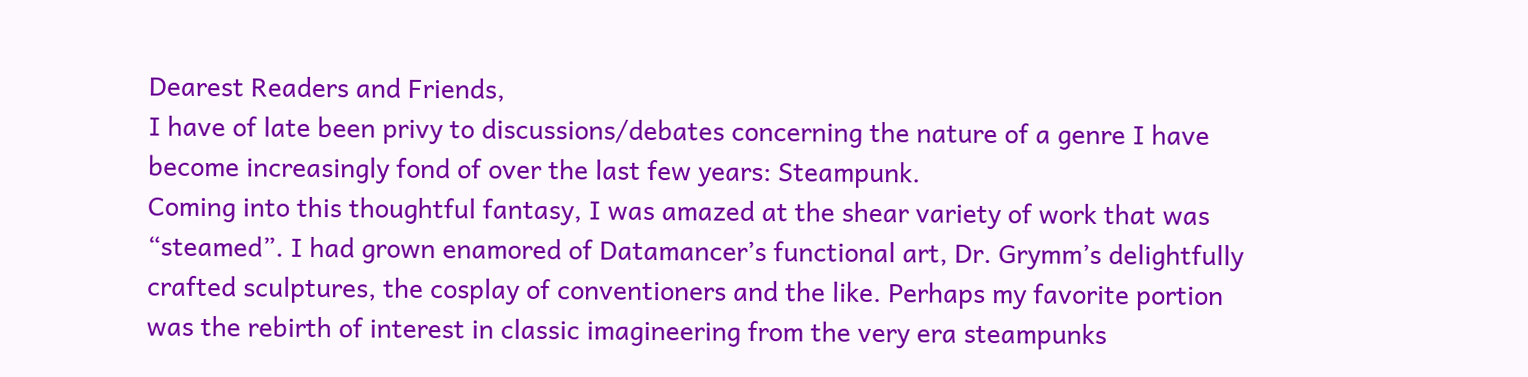Dearest Readers and Friends,
I have of late been privy to discussions/debates concerning the nature of a genre I have become increasingly fond of over the last few years: Steampunk.
Coming into this thoughtful fantasy, I was amazed at the shear variety of work that was “steamed”. I had grown enamored of Datamancer’s functional art, Dr. Grymm’s delightfully crafted sculptures, the cosplay of conventioners and the like. Perhaps my favorite portion was the rebirth of interest in classic imagineering from the very era steampunks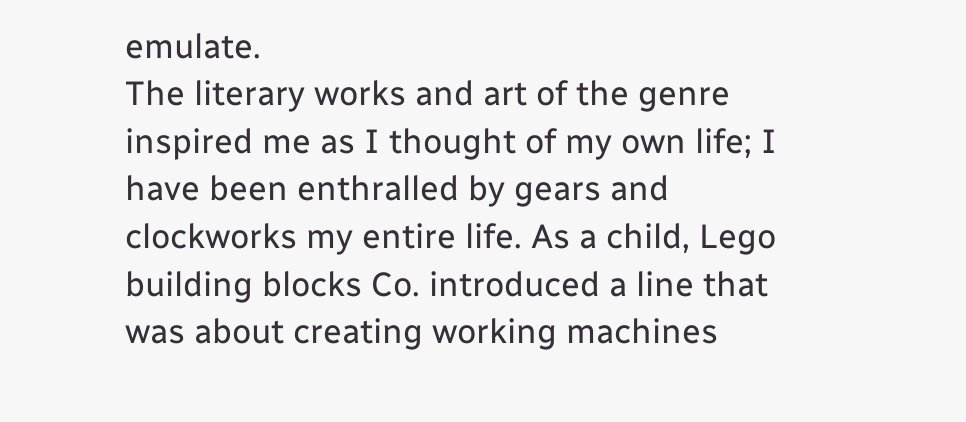emulate.
The literary works and art of the genre inspired me as I thought of my own life; I have been enthralled by gears and clockworks my entire life. As a child, Lego building blocks Co. introduced a line that was about creating working machines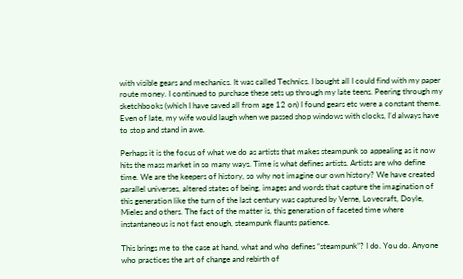with visible gears and mechanics. It was called Technics. I bought all I could find with my paper route money. I continued to purchase these sets up through my late teens. Peering through my sketchbooks (which I have saved all from age 12 on) I found gears etc were a constant theme. Even of late, my wife would laugh when we passed shop windows with clocks, I’d always have to stop and stand in awe.

Perhaps it is the focus of what we do as artists that makes steampunk so appealing as it now hits the mass market in so many ways. Time is what defines artists. Artists are who define time. We are the keepers of history, so why not imagine our own history? We have created parallel universes, altered states of being, images and words that capture the imagination of this generation like the turn of the last century was captured by Verne, Lovecraft, Doyle, Mieles and others. The fact of the matter is, this generation of faceted time where instantaneous is not fast enough, steampunk flaunts patience.

This brings me to the case at hand, what and who defines “steampunk”? I do. You do. Anyone who practices the art of change and rebirth of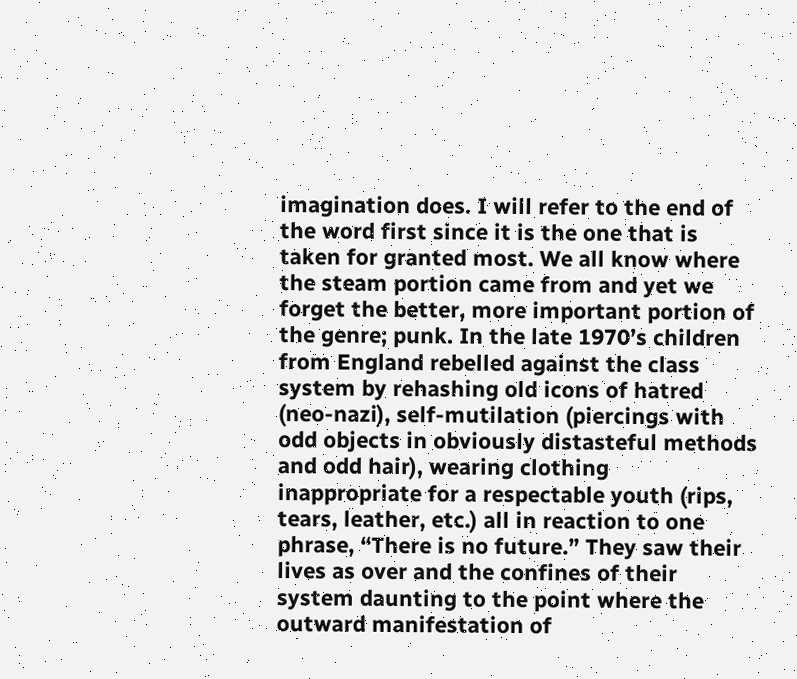imagination does. I will refer to the end of the word first since it is the one that is taken for granted most. We all know where the steam portion came from and yet we forget the better, more important portion of the genre; punk. In the late 1970’s children from England rebelled against the class system by rehashing old icons of hatred (neo-nazi), self-mutilation (piercings with odd objects in obviously distasteful methods and odd hair), wearing clothing inappropriate for a respectable youth (rips, tears, leather, etc.) all in reaction to one phrase, “There is no future.” They saw their lives as over and the confines of their system daunting to the point where the outward manifestation of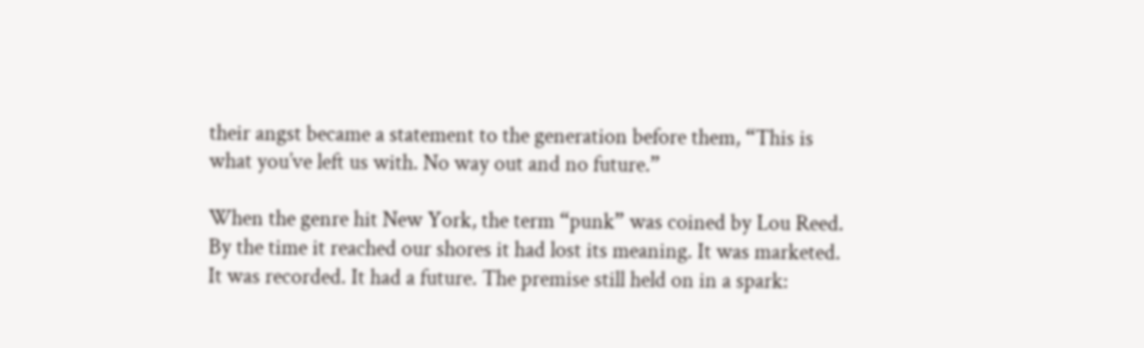their angst became a statement to the generation before them, “This is what you’ve left us with. No way out and no future.”

When the genre hit New York, the term “punk” was coined by Lou Reed. By the time it reached our shores it had lost its meaning. It was marketed. It was recorded. It had a future. The premise still held on in a spark: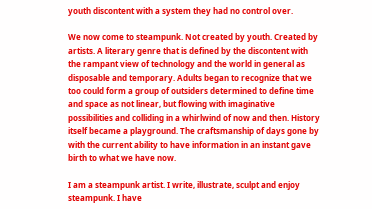youth discontent with a system they had no control over.

We now come to steampunk. Not created by youth. Created by artists. A literary genre that is defined by the discontent with the rampant view of technology and the world in general as disposable and temporary. Adults began to recognize that we too could form a group of outsiders determined to define time and space as not linear, but flowing with imaginative possibilities and colliding in a whirlwind of now and then. History itself became a playground. The craftsmanship of days gone by with the current ability to have information in an instant gave birth to what we have now.

I am a steampunk artist. I write, illustrate, sculpt and enjoy steampunk. I have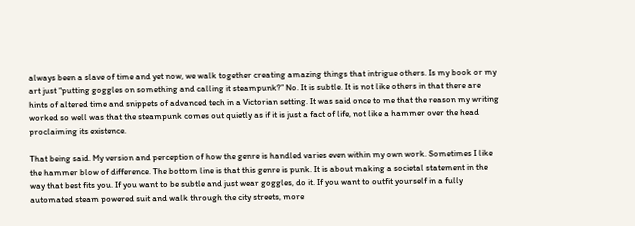always been a slave of time and yet now, we walk together creating amazing things that intrigue others. Is my book or my art just “putting goggles on something and calling it steampunk?” No. It is subtle. It is not like others in that there are hints of altered time and snippets of advanced tech in a Victorian setting. It was said once to me that the reason my writing worked so well was that the steampunk comes out quietly as if it is just a fact of life, not like a hammer over the head proclaiming its existence.

That being said. My version and perception of how the genre is handled varies even within my own work. Sometimes I like the hammer blow of difference. The bottom line is that this genre is punk. It is about making a societal statement in the way that best fits you. If you want to be subtle and just wear goggles, do it. If you want to outfit yourself in a fully automated steam powered suit and walk through the city streets, more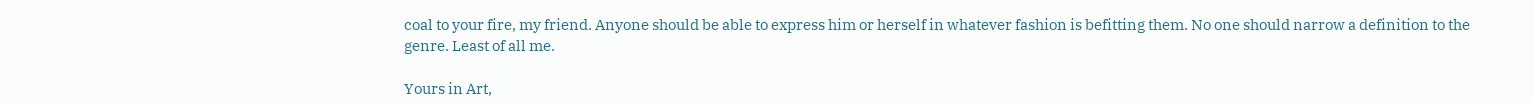coal to your fire, my friend. Anyone should be able to express him or herself in whatever fashion is befitting them. No one should narrow a definition to the genre. Least of all me.

Yours in Art,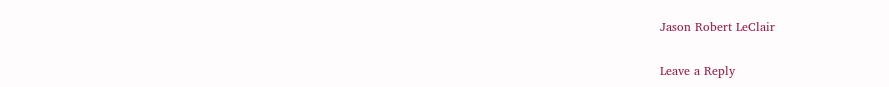Jason Robert LeClair

Leave a Reply